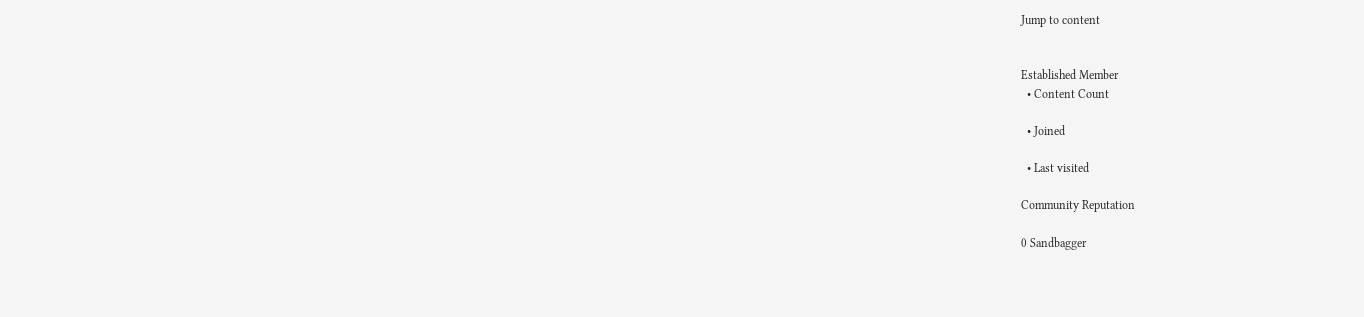Jump to content


Established Member
  • Content Count

  • Joined

  • Last visited

Community Reputation

0 Sandbagger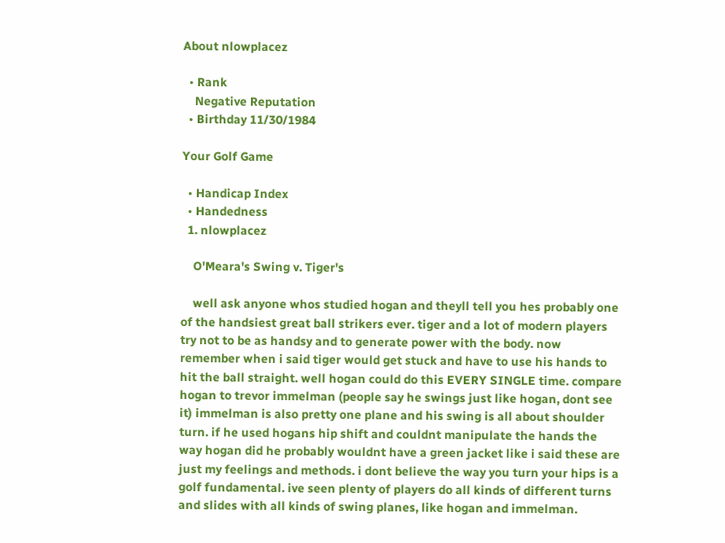About nlowplacez

  • Rank
    Negative Reputation
  • Birthday 11/30/1984

Your Golf Game

  • Handicap Index
  • Handedness
  1. nlowplacez

    O'Meara's Swing v. Tiger's

    well ask anyone whos studied hogan and theyll tell you hes probably one of the handsiest great ball strikers ever. tiger and a lot of modern players try not to be as handsy and to generate power with the body. now remember when i said tiger would get stuck and have to use his hands to hit the ball straight. well hogan could do this EVERY SINGLE time. compare hogan to trevor immelman (people say he swings just like hogan, dont see it) immelman is also pretty one plane and his swing is all about shoulder turn. if he used hogans hip shift and couldnt manipulate the hands the way hogan did he probably wouldnt have a green jacket like i said these are just my feelings and methods. i dont believe the way you turn your hips is a golf fundamental. ive seen plenty of players do all kinds of different turns and slides with all kinds of swing planes, like hogan and immelman.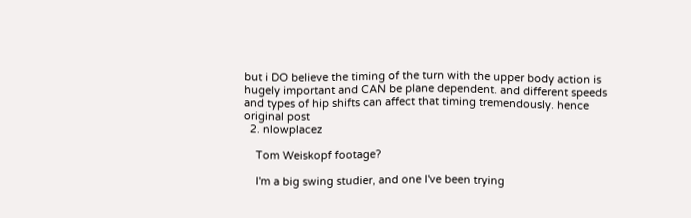but i DO believe the timing of the turn with the upper body action is hugely important and CAN be plane dependent. and different speeds and types of hip shifts can affect that timing tremendously. hence original post
  2. nlowplacez

    Tom Weiskopf footage?

    I'm a big swing studier, and one I've been trying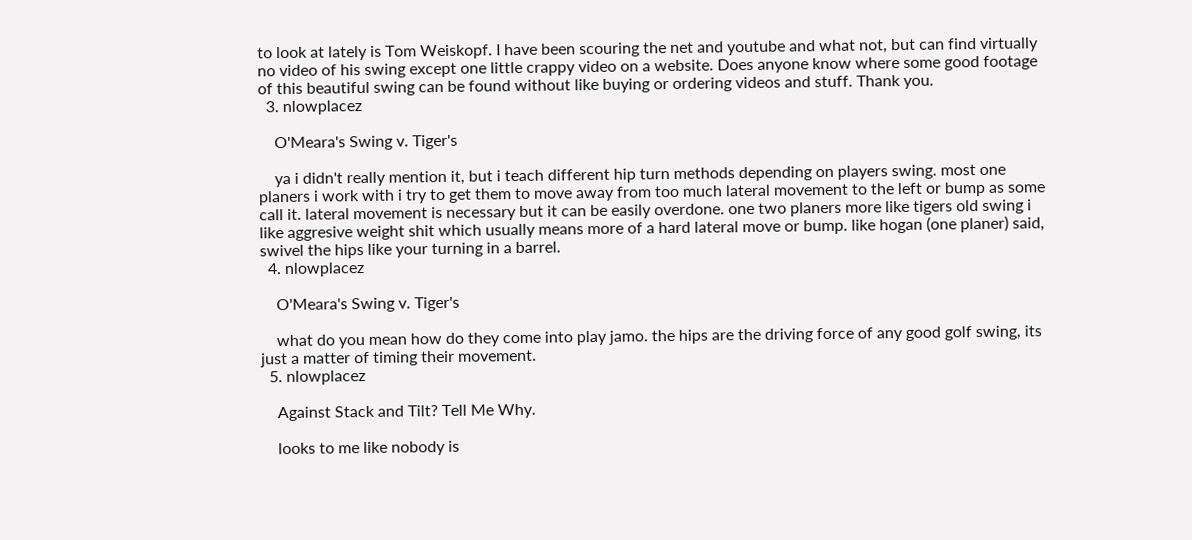to look at lately is Tom Weiskopf. I have been scouring the net and youtube and what not, but can find virtually no video of his swing except one little crappy video on a website. Does anyone know where some good footage of this beautiful swing can be found without like buying or ordering videos and stuff. Thank you.
  3. nlowplacez

    O'Meara's Swing v. Tiger's

    ya i didn't really mention it, but i teach different hip turn methods depending on players swing. most one planers i work with i try to get them to move away from too much lateral movement to the left or bump as some call it. lateral movement is necessary but it can be easily overdone. one two planers more like tigers old swing i like aggresive weight shit which usually means more of a hard lateral move or bump. like hogan (one planer) said, swivel the hips like your turning in a barrel.
  4. nlowplacez

    O'Meara's Swing v. Tiger's

    what do you mean how do they come into play jamo. the hips are the driving force of any good golf swing, its just a matter of timing their movement.
  5. nlowplacez

    Against Stack and Tilt? Tell Me Why.

    looks to me like nobody is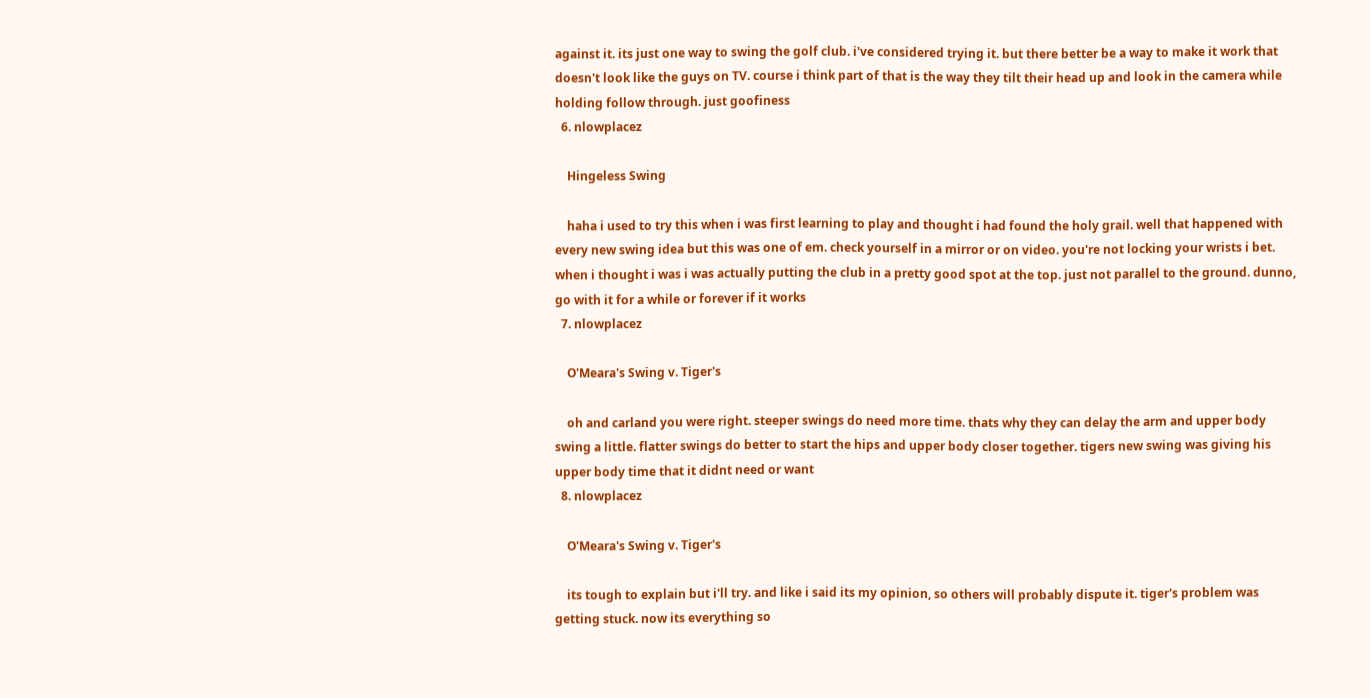against it. its just one way to swing the golf club. i've considered trying it. but there better be a way to make it work that doesn't look like the guys on TV. course i think part of that is the way they tilt their head up and look in the camera while holding follow through. just goofiness
  6. nlowplacez

    Hingeless Swing

    haha i used to try this when i was first learning to play and thought i had found the holy grail. well that happened with every new swing idea but this was one of em. check yourself in a mirror or on video. you're not locking your wrists i bet. when i thought i was i was actually putting the club in a pretty good spot at the top. just not parallel to the ground. dunno, go with it for a while or forever if it works
  7. nlowplacez

    O'Meara's Swing v. Tiger's

    oh and carland you were right. steeper swings do need more time. thats why they can delay the arm and upper body swing a little. flatter swings do better to start the hips and upper body closer together. tigers new swing was giving his upper body time that it didnt need or want
  8. nlowplacez

    O'Meara's Swing v. Tiger's

    its tough to explain but i'll try. and like i said its my opinion, so others will probably dispute it. tiger's problem was getting stuck. now its everything so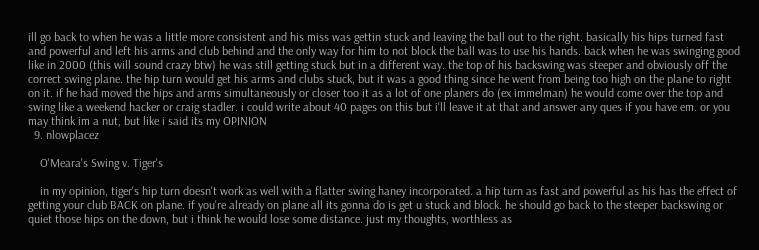ill go back to when he was a little more consistent and his miss was gettin stuck and leaving the ball out to the right. basically his hips turned fast and powerful and left his arms and club behind and the only way for him to not block the ball was to use his hands. back when he was swinging good like in 2000 (this will sound crazy btw) he was still getting stuck but in a different way. the top of his backswing was steeper and obviously off the correct swing plane. the hip turn would get his arms and clubs stuck, but it was a good thing since he went from being too high on the plane to right on it. if he had moved the hips and arms simultaneously or closer too it as a lot of one planers do (ex immelman) he would come over the top and swing like a weekend hacker or craig stadler. i could write about 40 pages on this but i'll leave it at that and answer any ques if you have em. or you may think im a nut, but like i said its my OPINION
  9. nlowplacez

    O'Meara's Swing v. Tiger's

    in my opinion, tiger's hip turn doesn't work as well with a flatter swing haney incorporated. a hip turn as fast and powerful as his has the effect of getting your club BACK on plane. if you're already on plane all its gonna do is get u stuck and block. he should go back to the steeper backswing or quiet those hips on the down, but i think he would lose some distance. just my thoughts, worthless as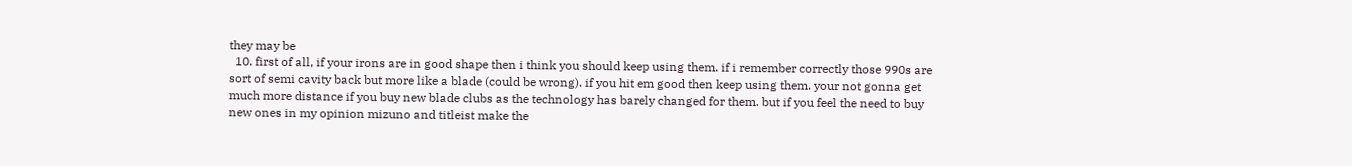they may be
  10. first of all, if your irons are in good shape then i think you should keep using them. if i remember correctly those 990s are sort of semi cavity back but more like a blade (could be wrong). if you hit em good then keep using them. your not gonna get much more distance if you buy new blade clubs as the technology has barely changed for them. but if you feel the need to buy new ones in my opinion mizuno and titleist make the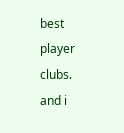best player clubs. and i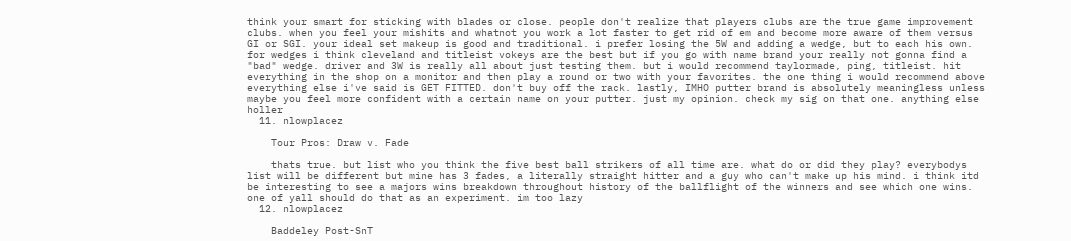think your smart for sticking with blades or close. people don't realize that players clubs are the true game improvement clubs. when you feel your mishits and whatnot you work a lot faster to get rid of em and become more aware of them versus GI or SGI. your ideal set makeup is good and traditional. i prefer losing the 5W and adding a wedge, but to each his own. for wedges i think cleveland and titleist vokeys are the best but if you go with name brand your really not gonna find a "bad" wedge. driver and 3W is really all about just testing them. but i would recommend taylormade, ping, titleist. hit everything in the shop on a monitor and then play a round or two with your favorites. the one thing i would recommend above everything else i've said is GET FITTED. don't buy off the rack. lastly, IMHO putter brand is absolutely meaningless unless maybe you feel more confident with a certain name on your putter. just my opinion. check my sig on that one. anything else holler
  11. nlowplacez

    Tour Pros: Draw v. Fade

    thats true. but list who you think the five best ball strikers of all time are. what do or did they play? everybodys list will be different but mine has 3 fades, a literally straight hitter and a guy who can't make up his mind. i think itd be interesting to see a majors wins breakdown throughout history of the ballflight of the winners and see which one wins. one of yall should do that as an experiment. im too lazy
  12. nlowplacez

    Baddeley Post-SnT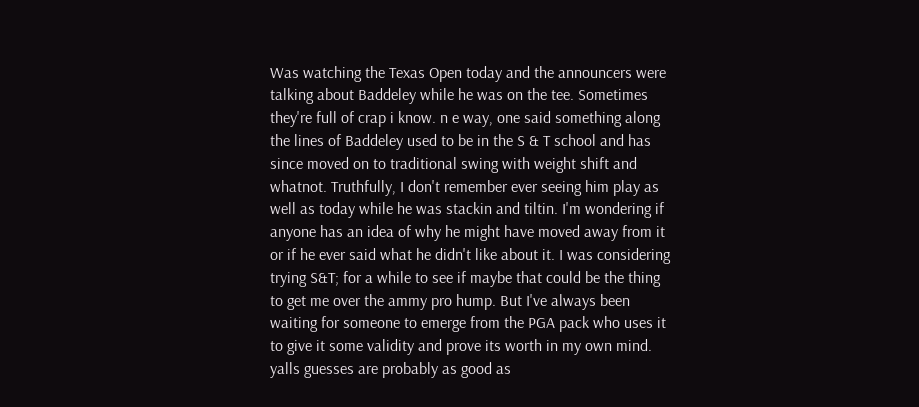Was watching the Texas Open today and the announcers were talking about Baddeley while he was on the tee. Sometimes they're full of crap i know. n e way, one said something along the lines of Baddeley used to be in the S & T school and has since moved on to traditional swing with weight shift and whatnot. Truthfully, I don't remember ever seeing him play as well as today while he was stackin and tiltin. I'm wondering if anyone has an idea of why he might have moved away from it or if he ever said what he didn't like about it. I was considering trying S&T; for a while to see if maybe that could be the thing to get me over the ammy pro hump. But I've always been waiting for someone to emerge from the PGA pack who uses it to give it some validity and prove its worth in my own mind. yalls guesses are probably as good as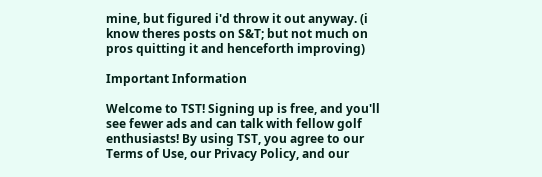mine, but figured i'd throw it out anyway. (i know theres posts on S&T; but not much on pros quitting it and henceforth improving)

Important Information

Welcome to TST! Signing up is free, and you'll see fewer ads and can talk with fellow golf enthusiasts! By using TST, you agree to our Terms of Use, our Privacy Policy, and our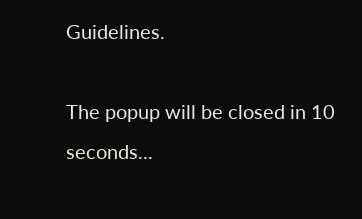Guidelines.

The popup will be closed in 10 seconds...